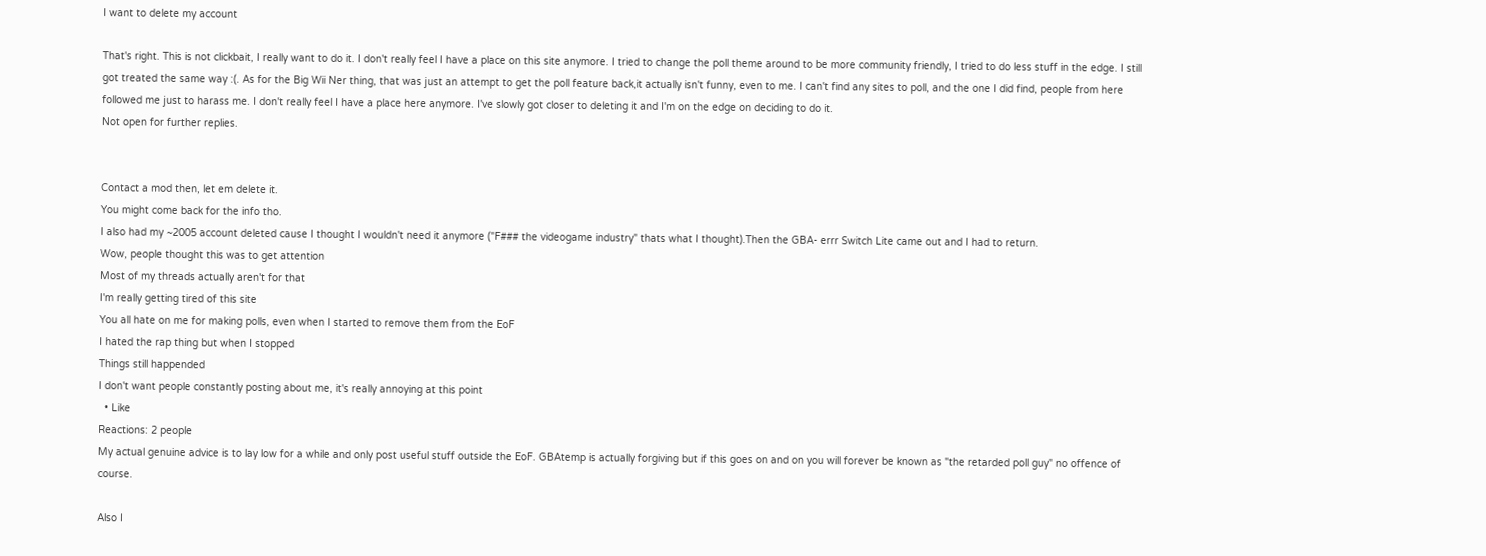I want to delete my account

That's right. This is not clickbait, I really want to do it. I don't really feel I have a place on this site anymore. I tried to change the poll theme around to be more community friendly, I tried to do less stuff in the edge. I still got treated the same way :(. As for the Big Wii Ner thing, that was just an attempt to get the poll feature back,it actually isn't funny, even to me. I can't find any sites to poll, and the one I did find, people from here followed me just to harass me. I don't really feel I have a place here anymore. I've slowly got closer to deleting it and I'm on the edge on deciding to do it.
Not open for further replies.


Contact a mod then, let em delete it.
You might come back for the info tho.
I also had my ~2005 account deleted cause I thought I wouldn't need it anymore ("F### the videogame industry" thats what I thought).Then the GBA- errr Switch Lite came out and I had to return.
Wow, people thought this was to get attention
Most of my threads actually aren't for that
I'm really getting tired of this site
You all hate on me for making polls, even when I started to remove them from the EoF
I hated the rap thing but when I stopped
Things still happended
I don't want people constantly posting about me, it's really annoying at this point
  • Like
Reactions: 2 people
My actual genuine advice is to lay low for a while and only post useful stuff outside the EoF. GBAtemp is actually forgiving but if this goes on and on you will forever be known as "the retarded poll guy" no offence of course.

Also I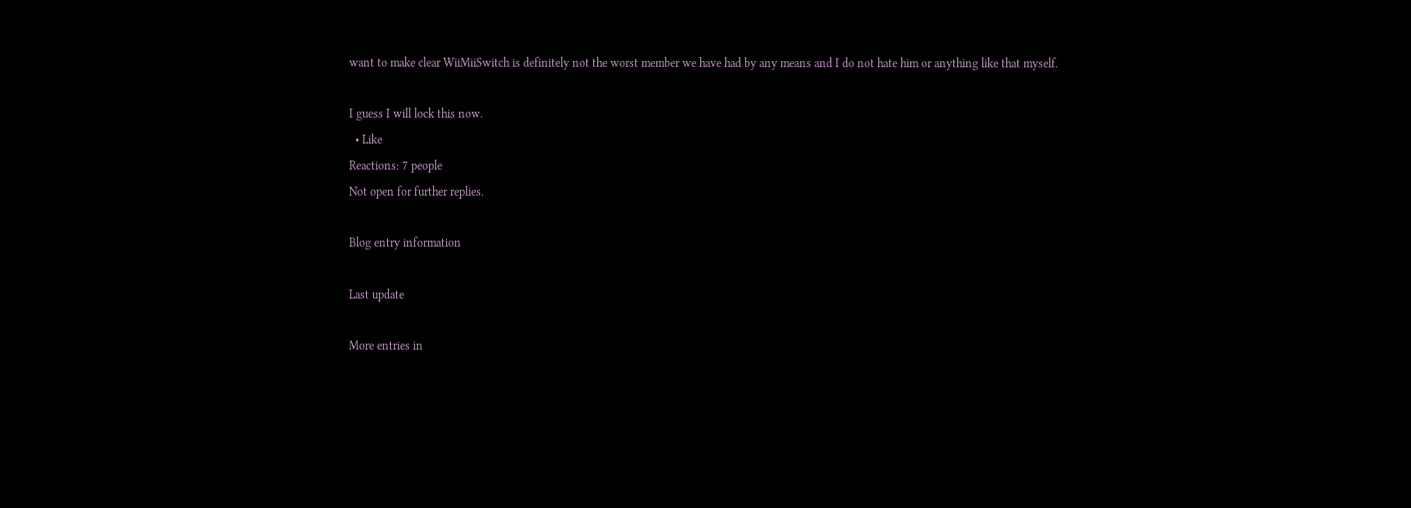want to make clear WiiMiiSwitch is definitely not the worst member we have had by any means and I do not hate him or anything like that myself.

I guess I will lock this now.
  • Like
Reactions: 7 people
Not open for further replies.

Blog entry information

Last update

More entries in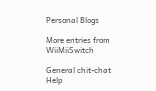Personal Blogs

More entries from WiiMiiSwitch

General chit-chat
Help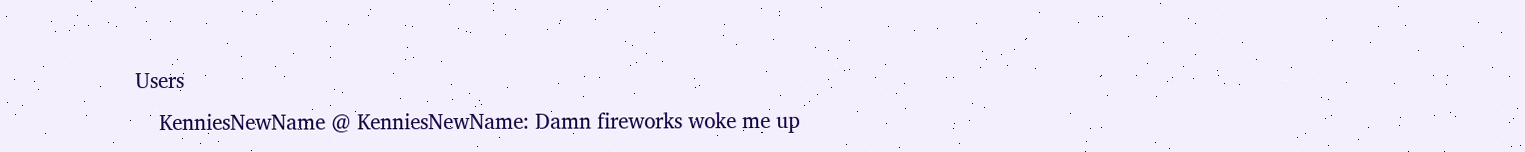Users
    KenniesNewName @ KenniesNewName: Damn fireworks woke me up